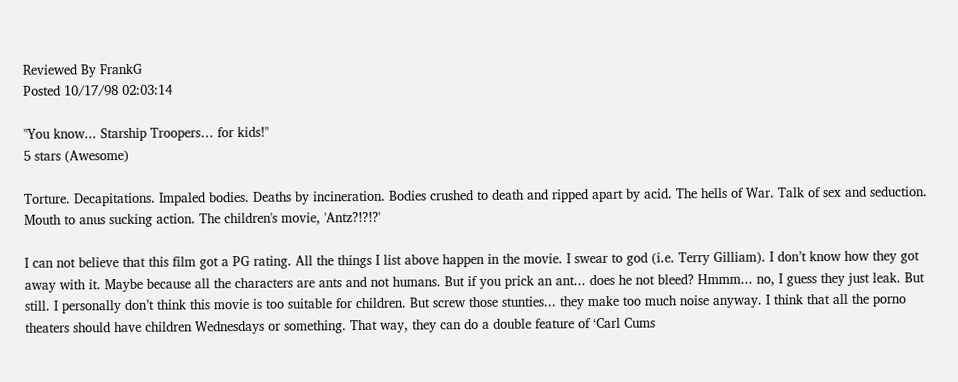Reviewed By FrankG
Posted 10/17/98 02:03:14

"You know... Starship Troopers… for kids!"
5 stars (Awesome)

Torture. Decapitations. Impaled bodies. Deaths by incineration. Bodies crushed to death and ripped apart by acid. The hells of War. Talk of sex and seduction. Mouth to anus sucking action. The children's movie, 'Antz?!?!?'

I can not believe that this film got a PG rating. All the things I list above happen in the movie. I swear to god (i.e. Terry Gilliam). I don’t know how they got away with it. Maybe because all the characters are ants and not humans. But if you prick an ant... does he not bleed? Hmmm... no, I guess they just leak. But still. I personally don’t think this movie is too suitable for children. But screw those stunties... they make too much noise anyway. I think that all the porno theaters should have children Wednesdays or something. That way, they can do a double feature of ‘Carl Cums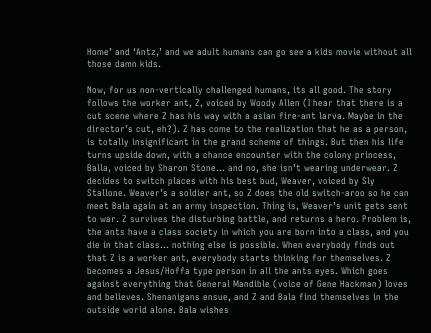Home’ and ‘Antz,’ and we adult humans can go see a kids movie without all those damn kids.

Now, for us non-vertically challenged humans, its all good. The story follows the worker ant, Z, voiced by Woody Allen (I hear that there is a cut scene where Z has his way with a asian fire-ant larva. Maybe in the director’s cut, eh?). Z has come to the realization that he as a person, is totally insignificant in the grand scheme of things. But then his life turns upside down, with a chance encounter with the colony princess, Balla, voiced by Sharon Stone… and no, she isn’t wearing underwear. Z decides to switch places with his best bud, Weaver, voiced by Sly Stallone. Weaver’s a soldier ant, so Z does the old switch-aroo so he can meet Bala again at an army inspection. Thing is, Weaver’s unit gets sent to war. Z survives the disturbing battle, and returns a hero. Problem is, the ants have a class society in which you are born into a class, and you die in that class… nothing else is possible. When everybody finds out that Z is a worker ant, everybody starts thinking for themselves. Z becomes a Jesus/Hoffa type person in all the ants eyes. Which goes against everything that General Mandible (voice of Gene Hackman) loves and believes. Shenanigans ensue, and Z and Bala find themselves in the outside world alone. Bala wishes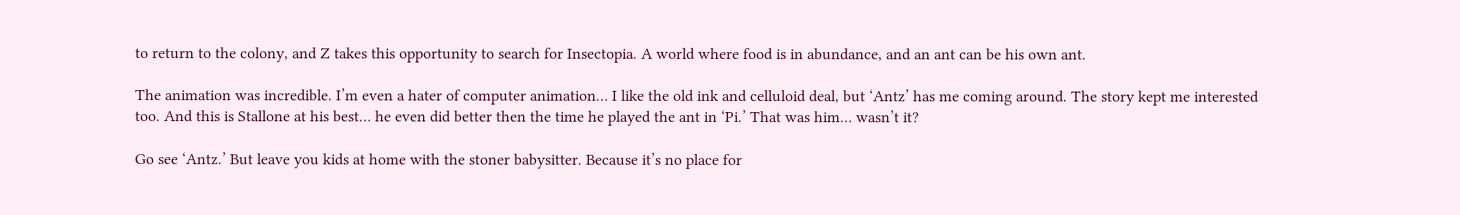to return to the colony, and Z takes this opportunity to search for Insectopia. A world where food is in abundance, and an ant can be his own ant.

The animation was incredible. I’m even a hater of computer animation… I like the old ink and celluloid deal, but ‘Antz’ has me coming around. The story kept me interested too. And this is Stallone at his best… he even did better then the time he played the ant in ‘Pi.’ That was him… wasn’t it?

Go see ‘Antz.’ But leave you kids at home with the stoner babysitter. Because it’s no place for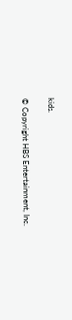kids.

© Copyright HBS Entertainment, Inc.